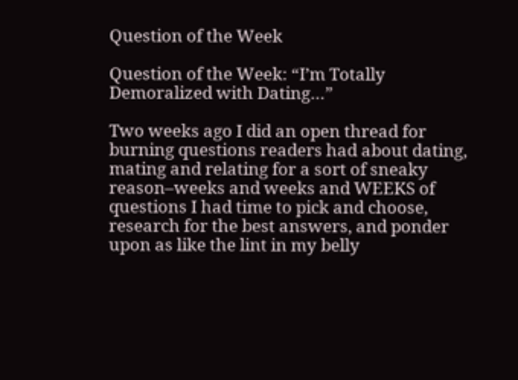Question of the Week

Question of the Week: “I’m Totally Demoralized with Dating…”

Two weeks ago I did an open thread for burning questions readers had about dating, mating and relating for a sort of sneaky reason–weeks and weeks and WEEKS of questions I had time to pick and choose, research for the best answers, and ponder upon as like the lint in my belly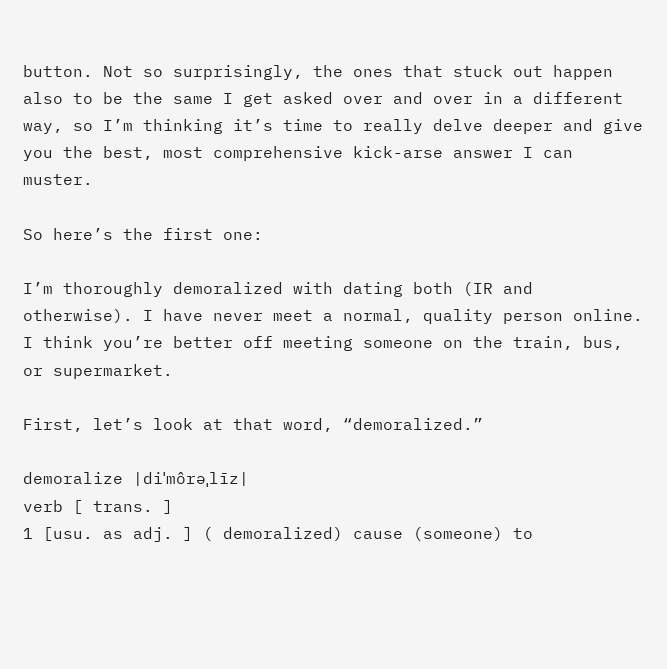button. Not so surprisingly, the ones that stuck out happen also to be the same I get asked over and over in a different way, so I’m thinking it’s time to really delve deeper and give you the best, most comprehensive kick-arse answer I can muster.

So here’s the first one:

I’m thoroughly demoralized with dating both (IR and otherwise). I have never meet a normal, quality person online. I think you’re better off meeting someone on the train, bus, or supermarket.

First, let’s look at that word, “demoralized.”

demoralize |diˈmôrəˌlīz|
verb [ trans. ]
1 [usu. as adj. ] ( demoralized) cause (someone) to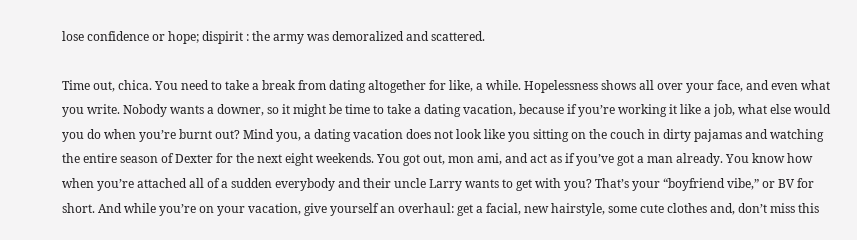lose confidence or hope; dispirit : the army was demoralized and scattered.

Time out, chica. You need to take a break from dating altogether for like, a while. Hopelessness shows all over your face, and even what you write. Nobody wants a downer, so it might be time to take a dating vacation, because if you’re working it like a job, what else would you do when you’re burnt out? Mind you, a dating vacation does not look like you sitting on the couch in dirty pajamas and watching the entire season of Dexter for the next eight weekends. You got out, mon ami, and act as if you’ve got a man already. You know how when you’re attached all of a sudden everybody and their uncle Larry wants to get with you? That’s your “boyfriend vibe,” or BV for short. And while you’re on your vacation, give yourself an overhaul: get a facial, new hairstyle, some cute clothes and, don’t miss this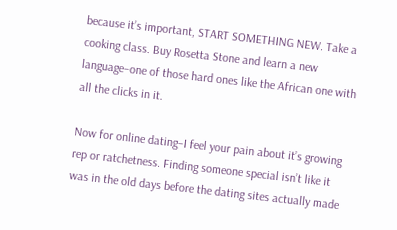because it’s important, START SOMETHING NEW. Take a cooking class. Buy Rosetta Stone and learn a new language–one of those hard ones like the African one with all the clicks in it.

Now for online dating–I feel your pain about it’s growing rep or ratchetness. Finding someone special isn’t like it was in the old days before the dating sites actually made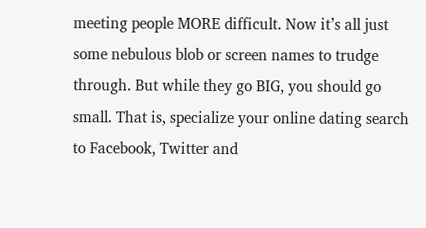meeting people MORE difficult. Now it’s all just some nebulous blob or screen names to trudge through. But while they go BIG, you should go small. That is, specialize your online dating search to Facebook, Twitter and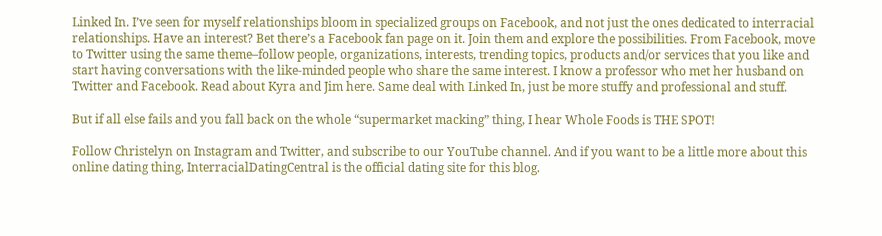Linked In. I’ve seen for myself relationships bloom in specialized groups on Facebook, and not just the ones dedicated to interracial relationships. Have an interest? Bet there’s a Facebook fan page on it. Join them and explore the possibilities. From Facebook, move to Twitter using the same theme–follow people, organizations, interests, trending topics, products and/or services that you like and start having conversations with the like-minded people who share the same interest. I know a professor who met her husband on Twitter and Facebook. Read about Kyra and Jim here. Same deal with Linked In, just be more stuffy and professional and stuff.

But if all else fails and you fall back on the whole “supermarket macking” thing, I hear Whole Foods is THE SPOT!

Follow Christelyn on Instagram and Twitter, and subscribe to our YouTube channel. And if you want to be a little more about this online dating thing, InterracialDatingCentral is the official dating site for this blog.